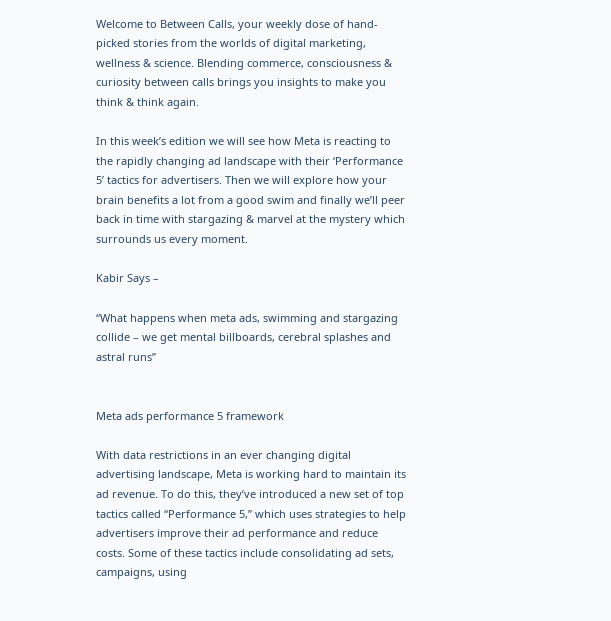Welcome to Between Calls, your weekly dose of hand-picked stories from the worlds of digital marketing, wellness & science. Blending commerce, consciousness & curiosity between calls brings you insights to make you think & think again.

In this week’s edition we will see how Meta is reacting to the rapidly changing ad landscape with their ‘Performance 5’ tactics for advertisers. Then we will explore how your brain benefits a lot from a good swim and finally we’ll peer back in time with stargazing & marvel at the mystery which surrounds us every moment.

Kabir Says –

“What happens when meta ads, swimming and stargazing collide – we get mental billboards, cerebral splashes and astral runs”


Meta ads performance 5 framework

With data restrictions in an ever changing digital advertising landscape, Meta is working hard to maintain its ad revenue. To do this, they’ve introduced a new set of top tactics called “Performance 5,” which uses strategies to help advertisers improve their ad performance and reduce costs. Some of these tactics include consolidating ad sets, campaigns, using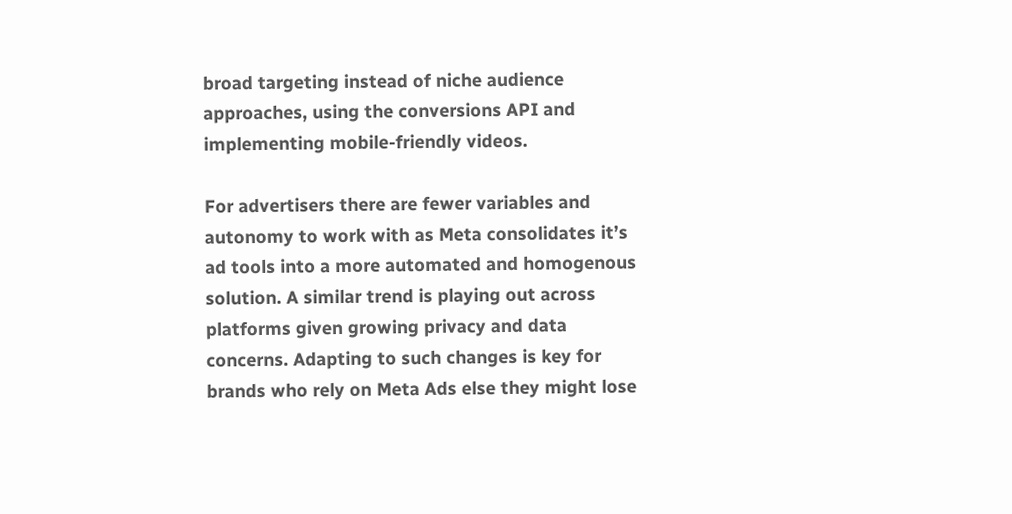broad targeting instead of niche audience approaches, using the conversions API and implementing mobile-friendly videos.

For advertisers there are fewer variables and autonomy to work with as Meta consolidates it’s ad tools into a more automated and homogenous solution. A similar trend is playing out across platforms given growing privacy and data concerns. Adapting to such changes is key for brands who rely on Meta Ads else they might lose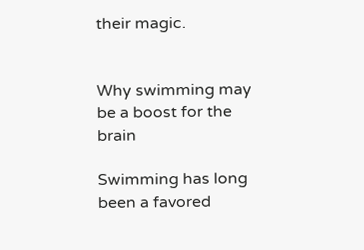their magic.


Why swimming may be a boost for the brain

Swimming has long been a favored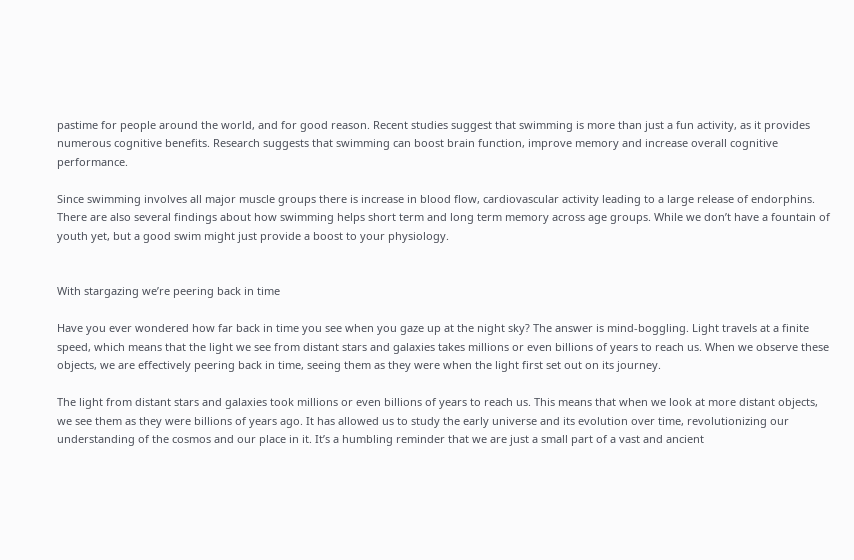pastime for people around the world, and for good reason. Recent studies suggest that swimming is more than just a fun activity, as it provides numerous cognitive benefits. Research suggests that swimming can boost brain function, improve memory and increase overall cognitive performance.

Since swimming involves all major muscle groups there is increase in blood flow, cardiovascular activity leading to a large release of endorphins. There are also several findings about how swimming helps short term and long term memory across age groups. While we don’t have a fountain of youth yet, but a good swim might just provide a boost to your physiology.


With stargazing we’re peering back in time

Have you ever wondered how far back in time you see when you gaze up at the night sky? The answer is mind-boggling. Light travels at a finite speed, which means that the light we see from distant stars and galaxies takes millions or even billions of years to reach us. When we observe these objects, we are effectively peering back in time, seeing them as they were when the light first set out on its journey.

The light from distant stars and galaxies took millions or even billions of years to reach us. This means that when we look at more distant objects, we see them as they were billions of years ago. It has allowed us to study the early universe and its evolution over time, revolutionizing our understanding of the cosmos and our place in it. It’s a humbling reminder that we are just a small part of a vast and ancient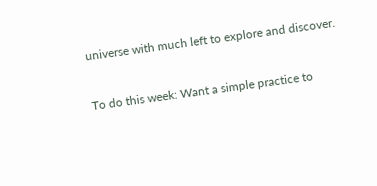universe with much left to explore and discover.


To do this week: Want a simple practice to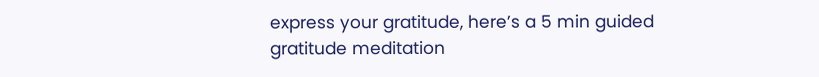express your gratitude, here’s a 5 min guided gratitude meditation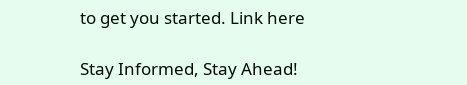to get you started. Link here

Stay Informed, Stay Ahead!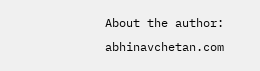About the author: abhinavchetan.com